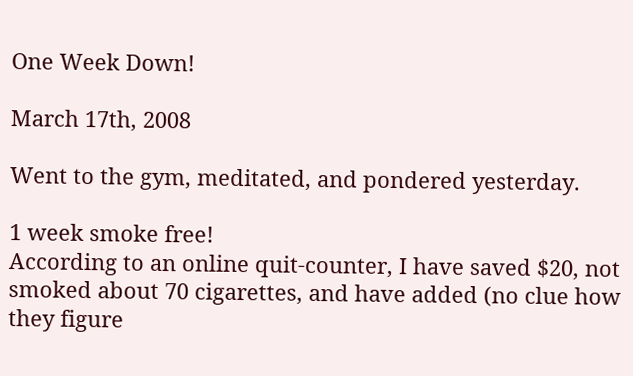One Week Down!

March 17th, 2008

Went to the gym, meditated, and pondered yesterday.

1 week smoke free!
According to an online quit-counter, I have saved $20, not smoked about 70 cigarettes, and have added (no clue how they figure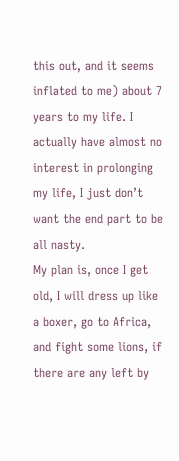this out, and it seems inflated to me) about 7 years to my life. I actually have almost no interest in prolonging my life, I just don’t want the end part to be all nasty.
My plan is, once I get old, I will dress up like a boxer, go to Africa, and fight some lions, if there are any left by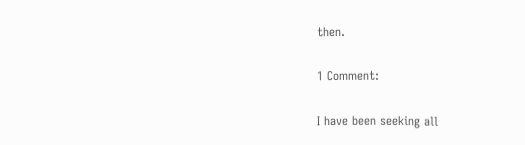then.

1 Comment:

I have been seeking all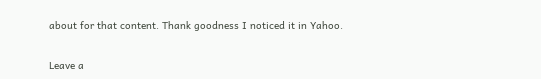about for that content. Thank goodness I noticed it in Yahoo.

Leave a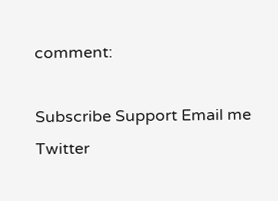comment:

Subscribe Support Email me Twitter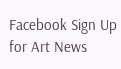Facebook Sign Up for Art News